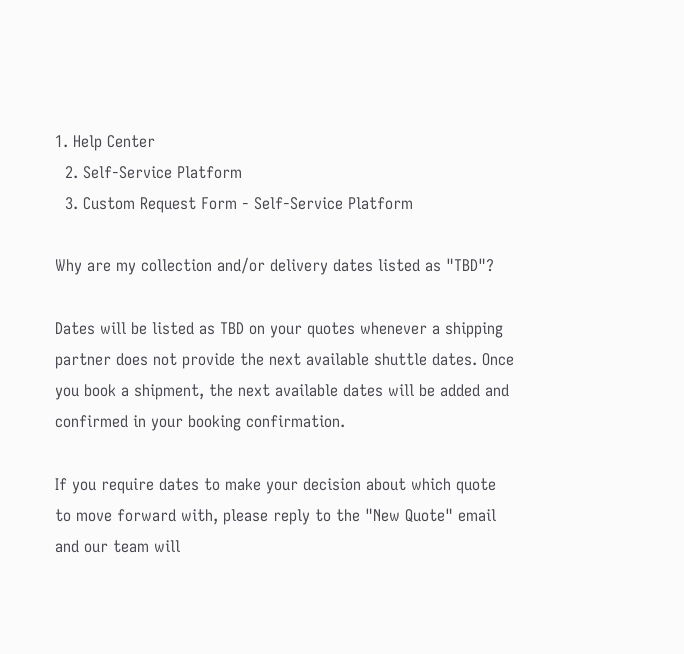1. Help Center
  2. Self-Service Platform
  3. Custom Request Form - Self-Service Platform

Why are my collection and/or delivery dates listed as "TBD"?

Dates will be listed as TBD on your quotes whenever a shipping partner does not provide the next available shuttle dates. Once you book a shipment, the next available dates will be added and confirmed in your booking confirmation.

If you require dates to make your decision about which quote to move forward with, please reply to the "New Quote" email and our team will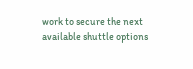work to secure the next available shuttle options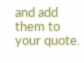and add them to your quote.